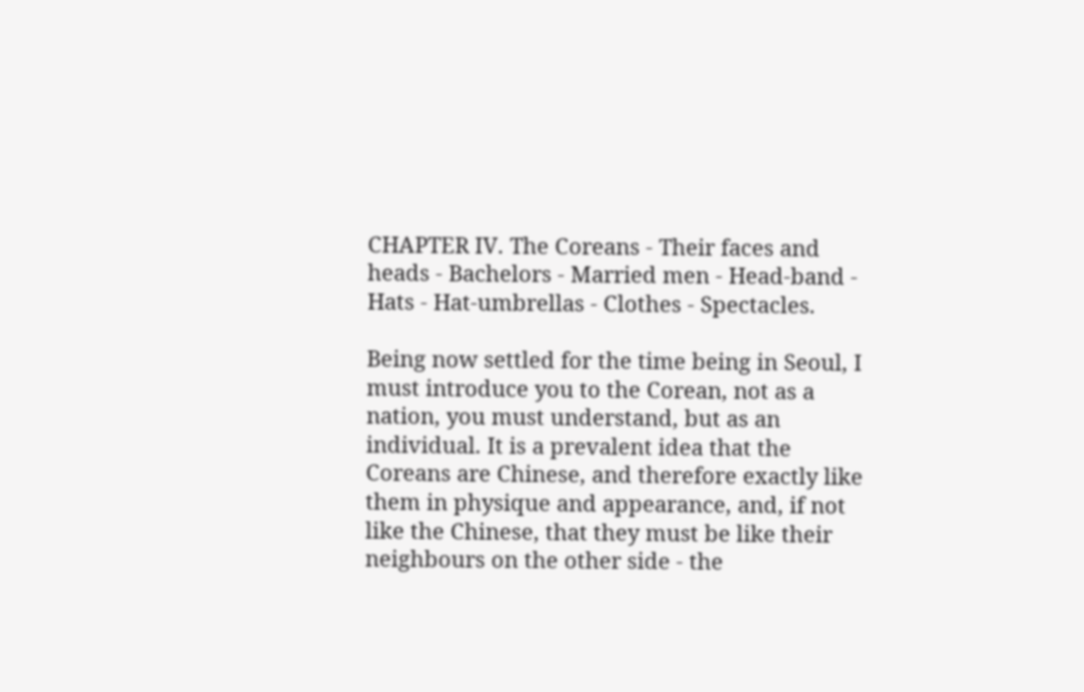CHAPTER IV. The Coreans - Their faces and heads - Bachelors - Married men - Head-band - Hats - Hat-umbrellas - Clothes - Spectacles.

Being now settled for the time being in Seoul, I must introduce you to the Corean, not as a nation, you must understand, but as an individual. It is a prevalent idea that the Coreans are Chinese, and therefore exactly like them in physique and appearance, and, if not like the Chinese, that they must be like their neighbours on the other side - the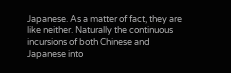Japanese. As a matter of fact, they are like neither. Naturally the continuous incursions of both Chinese and Japanese into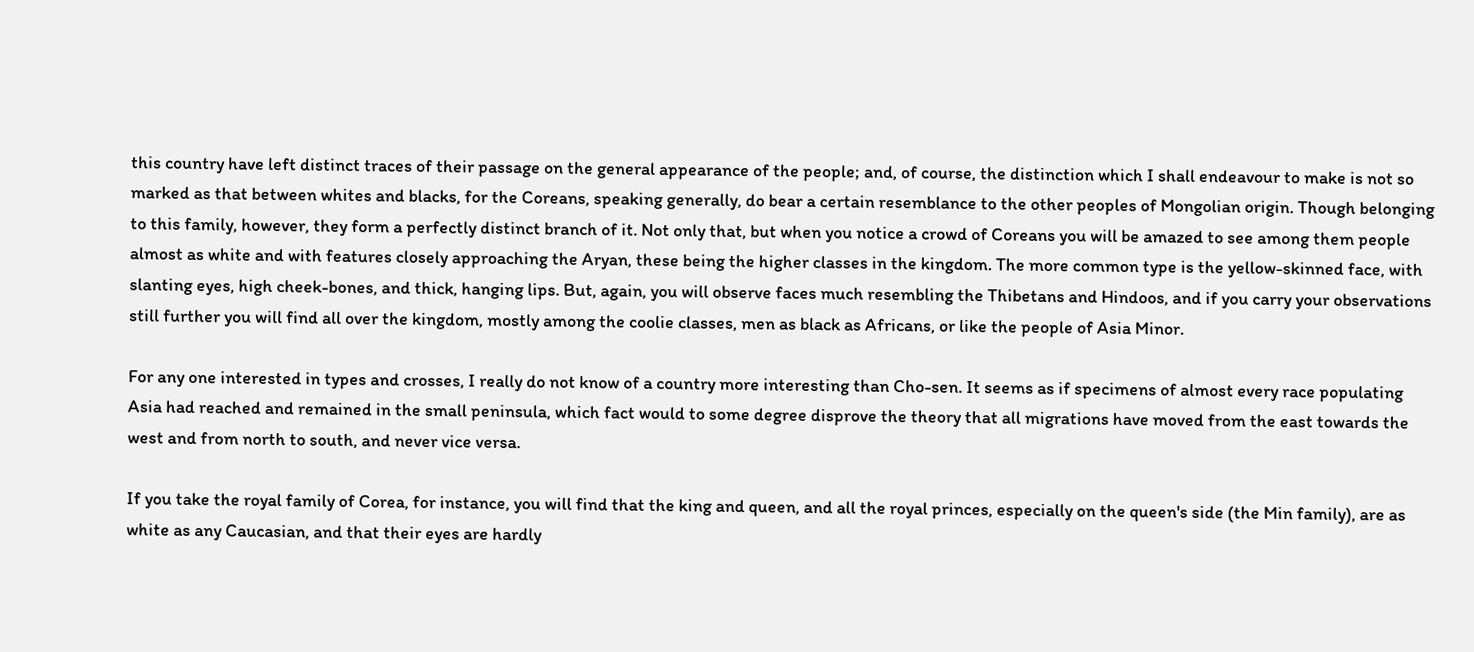this country have left distinct traces of their passage on the general appearance of the people; and, of course, the distinction which I shall endeavour to make is not so marked as that between whites and blacks, for the Coreans, speaking generally, do bear a certain resemblance to the other peoples of Mongolian origin. Though belonging to this family, however, they form a perfectly distinct branch of it. Not only that, but when you notice a crowd of Coreans you will be amazed to see among them people almost as white and with features closely approaching the Aryan, these being the higher classes in the kingdom. The more common type is the yellow-skinned face, with slanting eyes, high cheek-bones, and thick, hanging lips. But, again, you will observe faces much resembling the Thibetans and Hindoos, and if you carry your observations still further you will find all over the kingdom, mostly among the coolie classes, men as black as Africans, or like the people of Asia Minor.

For any one interested in types and crosses, I really do not know of a country more interesting than Cho-sen. It seems as if specimens of almost every race populating Asia had reached and remained in the small peninsula, which fact would to some degree disprove the theory that all migrations have moved from the east towards the west and from north to south, and never vice versa.

If you take the royal family of Corea, for instance, you will find that the king and queen, and all the royal princes, especially on the queen's side (the Min family), are as white as any Caucasian, and that their eyes are hardly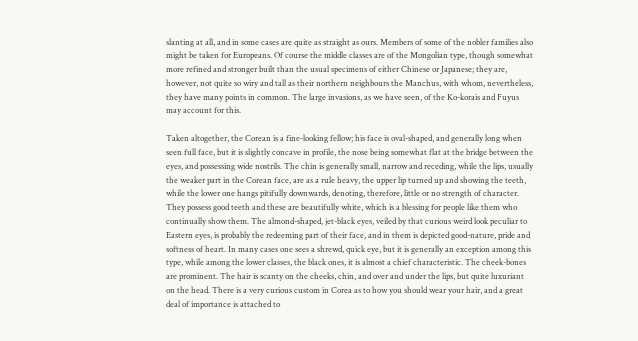slanting at all, and in some cases are quite as straight as ours. Members of some of the nobler families also might be taken for Europeans. Of course the middle classes are of the Mongolian type, though somewhat more refined and stronger built than the usual specimens of either Chinese or Japanese; they are, however, not quite so wiry and tall as their northern neighbours the Manchus, with whom, nevertheless, they have many points in common. The large invasions, as we have seen, of the Ko-korais and Fuyus may account for this.

Taken altogether, the Corean is a fine-looking fellow; his face is oval-shaped, and generally long when seen full face, but it is slightly concave in profile, the nose being somewhat flat at the bridge between the eyes, and possessing wide nostrils. The chin is generally small, narrow and receding, while the lips, usually the weaker part in the Corean face, are as a rule heavy, the upper lip turned up and showing the teeth, while the lower one hangs pitifully downwards, denoting, therefore, little or no strength of character. They possess good teeth and these are beautifully white, which is a blessing for people like them who continually show them. The almond-shaped, jet-black eyes, veiled by that curious weird look peculiar to Eastern eyes, is probably the redeeming part of their face, and in them is depicted good-nature, pride and softness of heart. In many cases one sees a shrewd, quick eye, but it is generally an exception among this type, while among the lower classes, the black ones, it is almost a chief characteristic. The cheek-bones are prominent. The hair is scanty on the cheeks, chin, and over and under the lips, but quite luxuriant on the head. There is a very curious custom in Corea as to how you should wear your hair, and a great deal of importance is attached to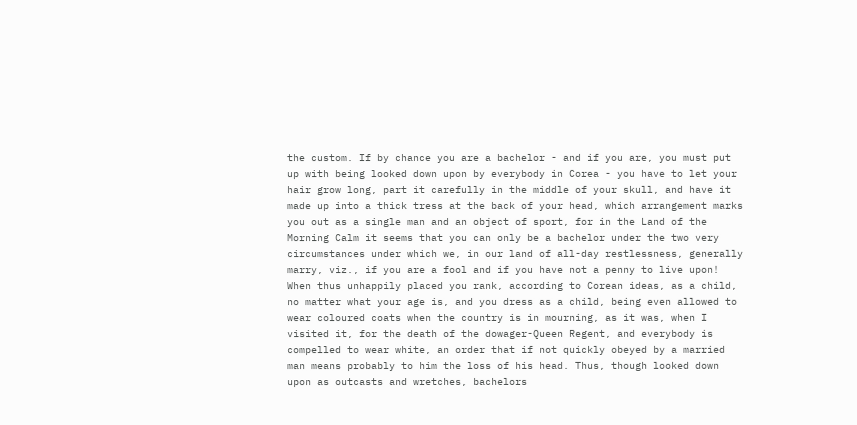the custom. If by chance you are a bachelor - and if you are, you must put up with being looked down upon by everybody in Corea - you have to let your hair grow long, part it carefully in the middle of your skull, and have it made up into a thick tress at the back of your head, which arrangement marks you out as a single man and an object of sport, for in the Land of the Morning Calm it seems that you can only be a bachelor under the two very circumstances under which we, in our land of all-day restlessness, generally marry, viz., if you are a fool and if you have not a penny to live upon! When thus unhappily placed you rank, according to Corean ideas, as a child, no matter what your age is, and you dress as a child, being even allowed to wear coloured coats when the country is in mourning, as it was, when I visited it, for the death of the dowager-Queen Regent, and everybody is compelled to wear white, an order that if not quickly obeyed by a married man means probably to him the loss of his head. Thus, though looked down upon as outcasts and wretches, bachelors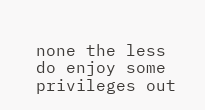none the less do enjoy some privileges out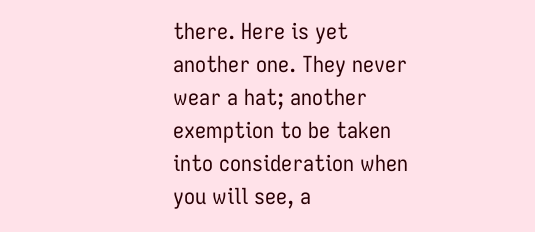there. Here is yet another one. They never wear a hat; another exemption to be taken into consideration when you will see, a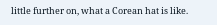little further on, what a Corean hat is like.